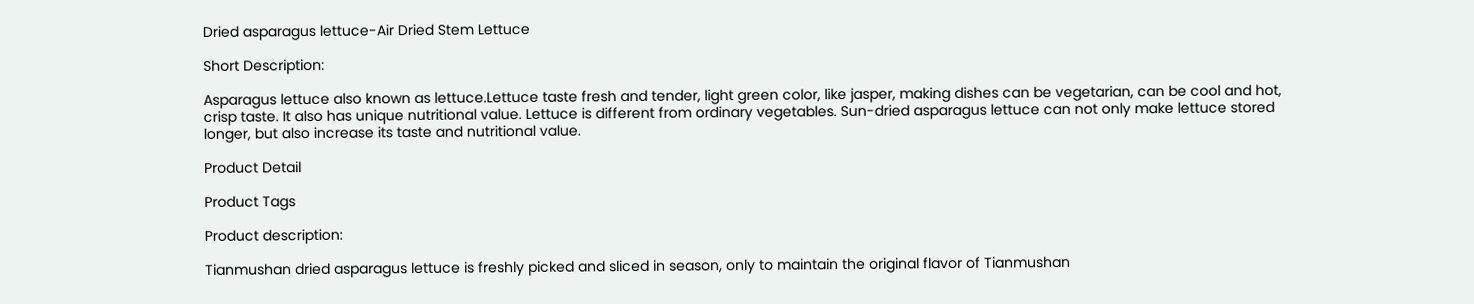Dried asparagus lettuce-Air Dried Stem Lettuce

Short Description:

Asparagus lettuce also known as lettuce.Lettuce taste fresh and tender, light green color, like jasper, making dishes can be vegetarian, can be cool and hot, crisp taste. It also has unique nutritional value. Lettuce is different from ordinary vegetables. Sun-dried asparagus lettuce can not only make lettuce stored longer, but also increase its taste and nutritional value.

Product Detail

Product Tags

Product description:

Tianmushan dried asparagus lettuce is freshly picked and sliced in season, only to maintain the original flavor of Tianmushan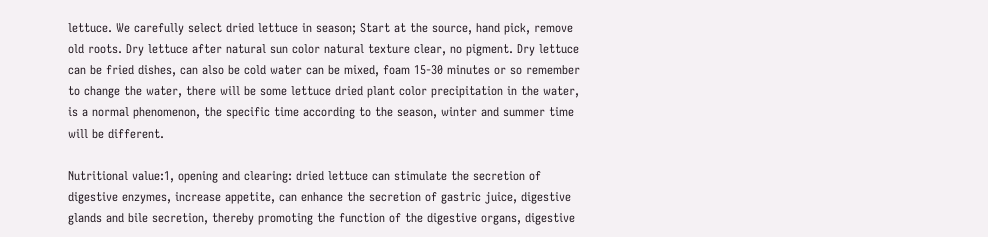lettuce. We carefully select dried lettuce in season; Start at the source, hand pick, remove old roots. Dry lettuce after natural sun color natural texture clear, no pigment. Dry lettuce can be fried dishes, can also be cold water can be mixed, foam 15-30 minutes or so remember to change the water, there will be some lettuce dried plant color precipitation in the water, is a normal phenomenon, the specific time according to the season, winter and summer time will be different.

Nutritional value:1, opening and clearing: dried lettuce can stimulate the secretion of digestive enzymes, increase appetite, can enhance the secretion of gastric juice, digestive glands and bile secretion, thereby promoting the function of the digestive organs, digestive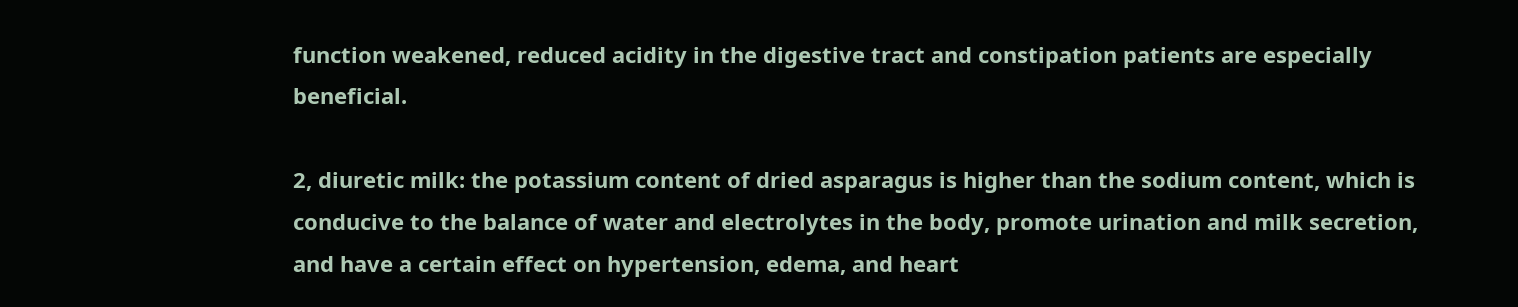function weakened, reduced acidity in the digestive tract and constipation patients are especially beneficial.

2, diuretic milk: the potassium content of dried asparagus is higher than the sodium content, which is conducive to the balance of water and electrolytes in the body, promote urination and milk secretion, and have a certain effect on hypertension, edema, and heart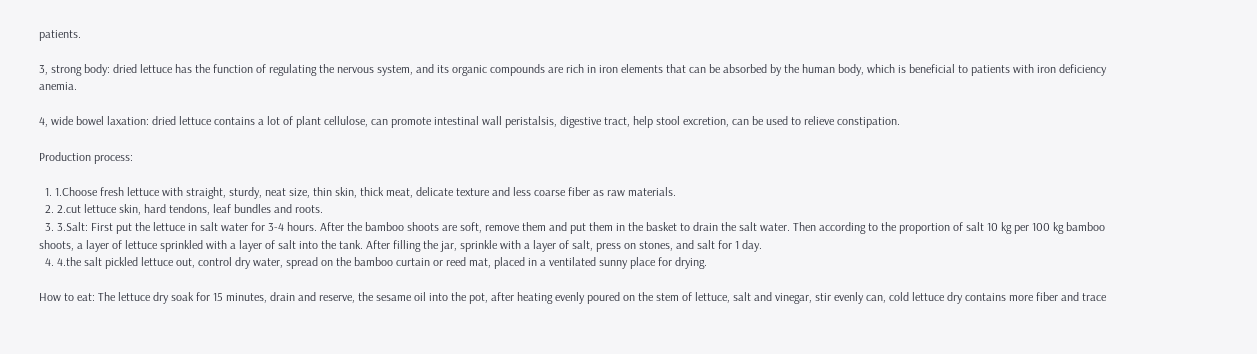patients.

3, strong body: dried lettuce has the function of regulating the nervous system, and its organic compounds are rich in iron elements that can be absorbed by the human body, which is beneficial to patients with iron deficiency anemia.

4, wide bowel laxation: dried lettuce contains a lot of plant cellulose, can promote intestinal wall peristalsis, digestive tract, help stool excretion, can be used to relieve constipation.

Production process:

  1. 1.Choose fresh lettuce with straight, sturdy, neat size, thin skin, thick meat, delicate texture and less coarse fiber as raw materials.
  2. 2.cut lettuce skin, hard tendons, leaf bundles and roots.
  3. 3.Salt: First put the lettuce in salt water for 3-4 hours. After the bamboo shoots are soft, remove them and put them in the basket to drain the salt water. Then according to the proportion of salt 10 kg per 100 kg bamboo shoots, a layer of lettuce sprinkled with a layer of salt into the tank. After filling the jar, sprinkle with a layer of salt, press on stones, and salt for 1 day.
  4. 4.the salt pickled lettuce out, control dry water, spread on the bamboo curtain or reed mat, placed in a ventilated sunny place for drying.

How to eat: The lettuce dry soak for 15 minutes, drain and reserve, the sesame oil into the pot, after heating evenly poured on the stem of lettuce, salt and vinegar, stir evenly can, cold lettuce dry contains more fiber and trace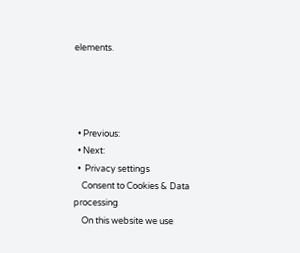elements.




  • Previous:
  • Next:
  •  Privacy settings
    Consent to Cookies & Data processing
    On this website we use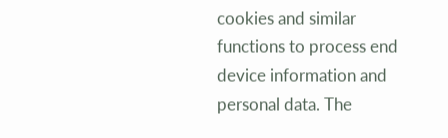cookies and similar functions to process end device information and personal data. The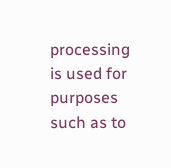processing is used for purposes such as to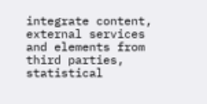integrate content, external services and elements from third parties, statistical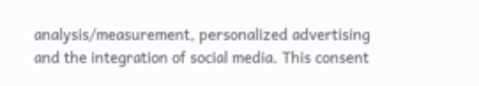analysis/measurement, personalized advertising and the integration of social media. This consent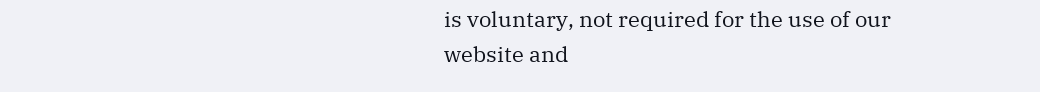is voluntary, not required for the use of our website and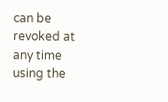can be revoked at any time using the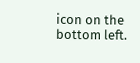icon on the bottom left.